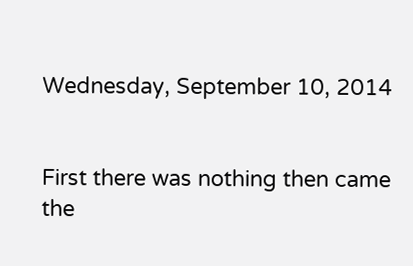Wednesday, September 10, 2014


First there was nothing then came the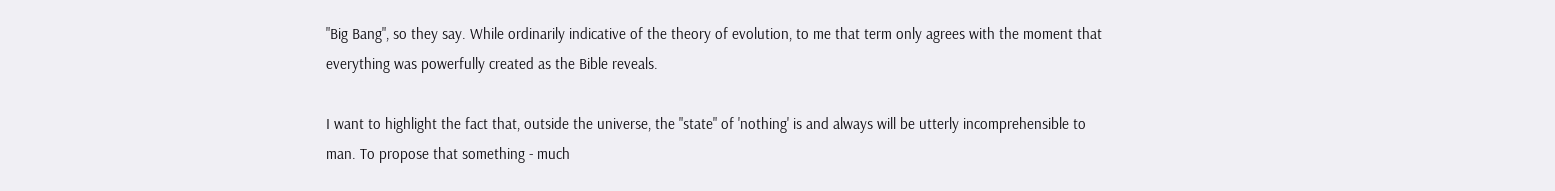"Big Bang", so they say. While ordinarily indicative of the theory of evolution, to me that term only agrees with the moment that everything was powerfully created as the Bible reveals.

I want to highlight the fact that, outside the universe, the "state" of 'nothing' is and always will be utterly incomprehensible to man. To propose that something - much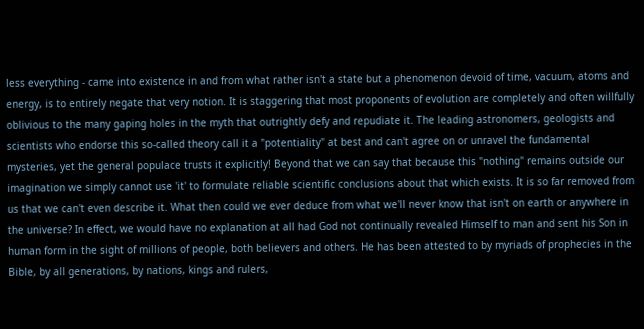less everything - came into existence in and from what rather isn't a state but a phenomenon devoid of time, vacuum, atoms and energy, is to entirely negate that very notion. It is staggering that most proponents of evolution are completely and often willfully oblivious to the many gaping holes in the myth that outrightly defy and repudiate it. The leading astronomers, geologists and scientists who endorse this so-called theory call it a "potentiality" at best and can't agree on or unravel the fundamental mysteries, yet the general populace trusts it explicitly! Beyond that we can say that because this "nothing" remains outside our imagination we simply cannot use 'it' to formulate reliable scientific conclusions about that which exists. It is so far removed from us that we can't even describe it. What then could we ever deduce from what we'll never know that isn't on earth or anywhere in the universe? In effect, we would have no explanation at all had God not continually revealed Himself to man and sent his Son in human form in the sight of millions of people, both believers and others. He has been attested to by myriads of prophecies in the Bible, by all generations, by nations, kings and rulers,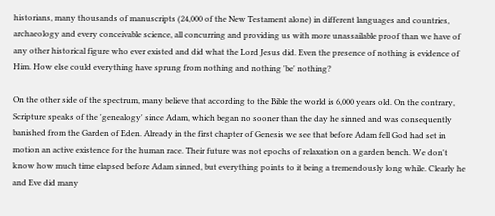historians, many thousands of manuscripts (24,000 of the New Testament alone) in different languages and countries, archaeology and every conceivable science, all concurring and providing us with more unassailable proof than we have of any other historical figure who ever existed and did what the Lord Jesus did. Even the presence of nothing is evidence of Him. How else could everything have sprung from nothing and nothing 'be' nothing?

On the other side of the spectrum, many believe that according to the Bible the world is 6,000 years old. On the contrary, Scripture speaks of the 'genealogy' since Adam, which began no sooner than the day he sinned and was consequently banished from the Garden of Eden. Already in the first chapter of Genesis we see that before Adam fell God had set in motion an active existence for the human race. Their future was not epochs of relaxation on a garden bench. We don't know how much time elapsed before Adam sinned, but everything points to it being a tremendously long while. Clearly he and Eve did many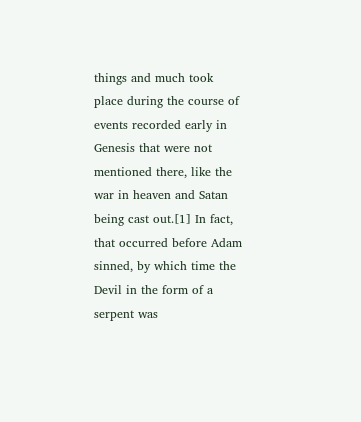things and much took place during the course of events recorded early in Genesis that were not mentioned there, like the war in heaven and Satan being cast out.[1] In fact, that occurred before Adam sinned, by which time the Devil in the form of a serpent was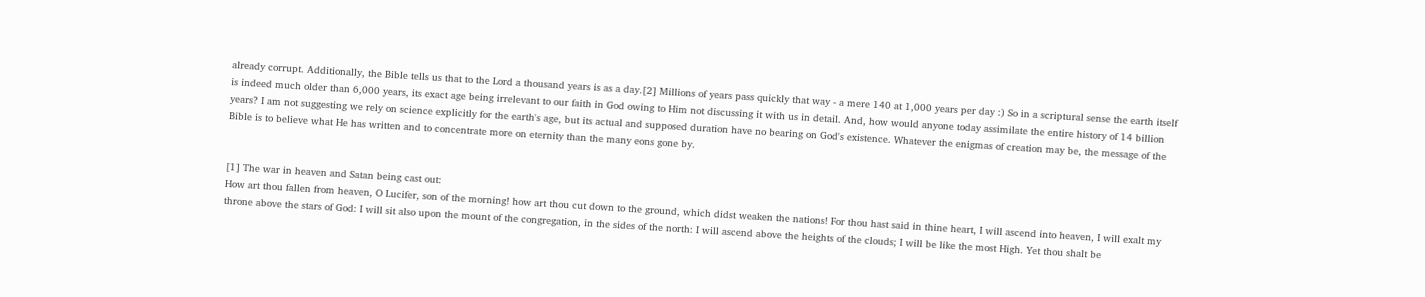already corrupt. Additionally, the Bible tells us that to the Lord a thousand years is as a day.[2] Millions of years pass quickly that way - a mere 140 at 1,000 years per day :) So in a scriptural sense the earth itself is indeed much older than 6,000 years, its exact age being irrelevant to our faith in God owing to Him not discussing it with us in detail. And, how would anyone today assimilate the entire history of 14 billion years? I am not suggesting we rely on science explicitly for the earth's age, but its actual and supposed duration have no bearing on God's existence. Whatever the enigmas of creation may be, the message of the Bible is to believe what He has written and to concentrate more on eternity than the many eons gone by.


[1] The war in heaven and Satan being cast out:
How art thou fallen from heaven, O Lucifer, son of the morning! how art thou cut down to the ground, which didst weaken the nations! For thou hast said in thine heart, I will ascend into heaven, I will exalt my throne above the stars of God: I will sit also upon the mount of the congregation, in the sides of the north: I will ascend above the heights of the clouds; I will be like the most High. Yet thou shalt be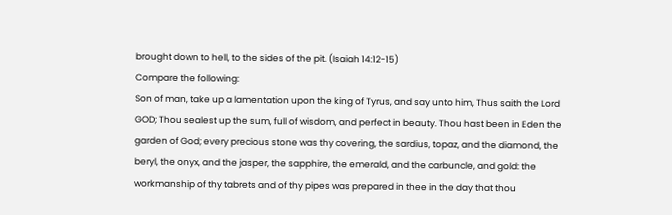brought down to hell, to the sides of the pit. (Isaiah 14:12-15)
Compare the following:
Son of man, take up a lamentation upon the king of Tyrus, and say unto him, Thus saith the Lord GOD; Thou sealest up the sum, full of wisdom, and perfect in beauty. Thou hast been in Eden the garden of God; every precious stone was thy covering, the sardius, topaz, and the diamond, the beryl, the onyx, and the jasper, the sapphire, the emerald, and the carbuncle, and gold: the workmanship of thy tabrets and of thy pipes was prepared in thee in the day that thou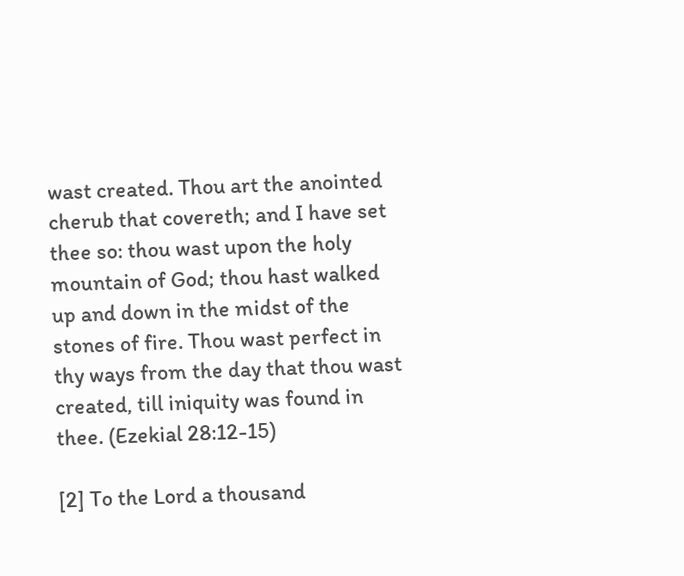wast created. Thou art the anointed cherub that covereth; and I have set thee so: thou wast upon the holy mountain of God; thou hast walked up and down in the midst of the stones of fire. Thou wast perfect in thy ways from the day that thou wast created, till iniquity was found in thee. (Ezekial 28:12-15)

[2] To the Lord a thousand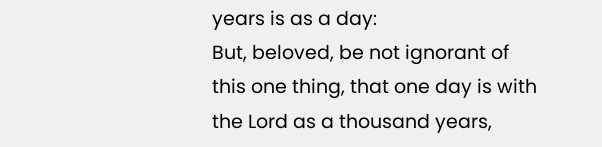years is as a day:
But, beloved, be not ignorant of this one thing, that one day is with the Lord as a thousand years,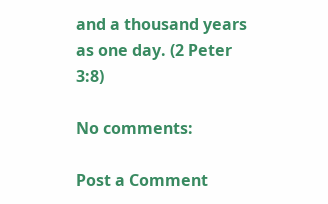and a thousand years as one day. (2 Peter 3:8)

No comments:

Post a Comment